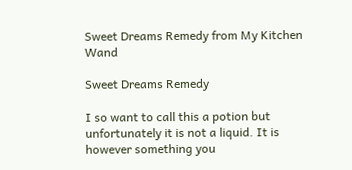Sweet Dreams Remedy from My Kitchen Wand

Sweet Dreams Remedy

I so want to call this a potion but unfortunately it is not a liquid. It is however something you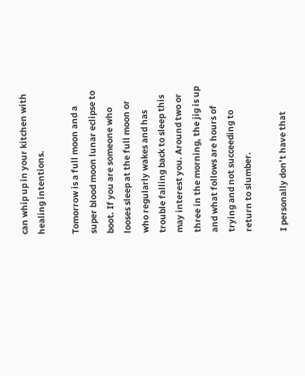can whip up in your kitchen with healing intentions.

Tomorrow is a full moon and a super blood moon lunar eclipse to boot. If you are someone who looses sleep at the full moon or who regularly wakes and has trouble falling back to sleep this may interest you. Around two or three in the morning, the jig is up and what follows are hours of trying and not succeeding to return to slumber.

I personally don’t have that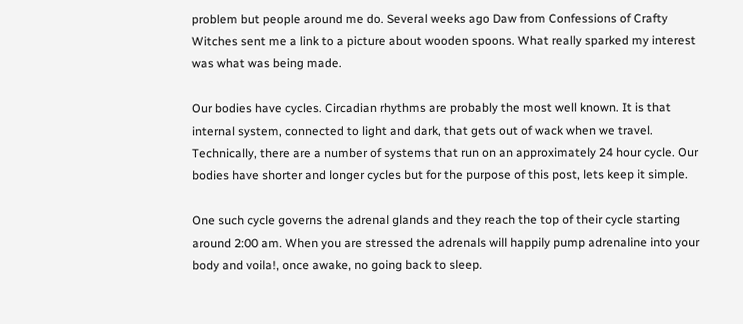problem but people around me do. Several weeks ago Daw from Confessions of Crafty Witches sent me a link to a picture about wooden spoons. What really sparked my interest was what was being made.

Our bodies have cycles. Circadian rhythms are probably the most well known. It is that internal system, connected to light and dark, that gets out of wack when we travel. Technically, there are a number of systems that run on an approximately 24 hour cycle. Our bodies have shorter and longer cycles but for the purpose of this post, lets keep it simple.

One such cycle governs the adrenal glands and they reach the top of their cycle starting around 2:00 am. When you are stressed the adrenals will happily pump adrenaline into your body and voila!, once awake, no going back to sleep.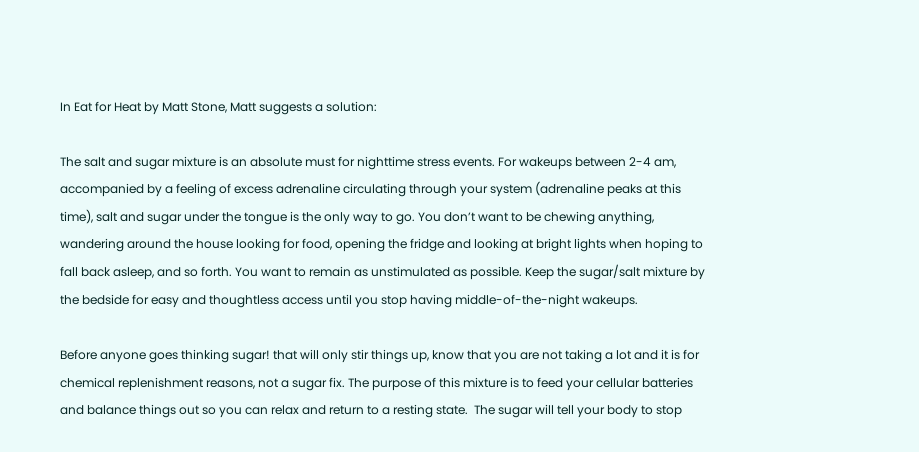In Eat for Heat by Matt Stone, Matt suggests a solution:

The salt and sugar mixture is an absolute must for nighttime stress events. For wakeups between 2-4 am, accompanied by a feeling of excess adrenaline circulating through your system (adrenaline peaks at this time), salt and sugar under the tongue is the only way to go. You don’t want to be chewing anything, wandering around the house looking for food, opening the fridge and looking at bright lights when hoping to fall back asleep, and so forth. You want to remain as unstimulated as possible. Keep the sugar/salt mixture by the bedside for easy and thoughtless access until you stop having middle-of-the-night wakeups.

Before anyone goes thinking sugar! that will only stir things up, know that you are not taking a lot and it is for chemical replenishment reasons, not a sugar fix. The purpose of this mixture is to feed your cellular batteries and balance things out so you can relax and return to a resting state.  The sugar will tell your body to stop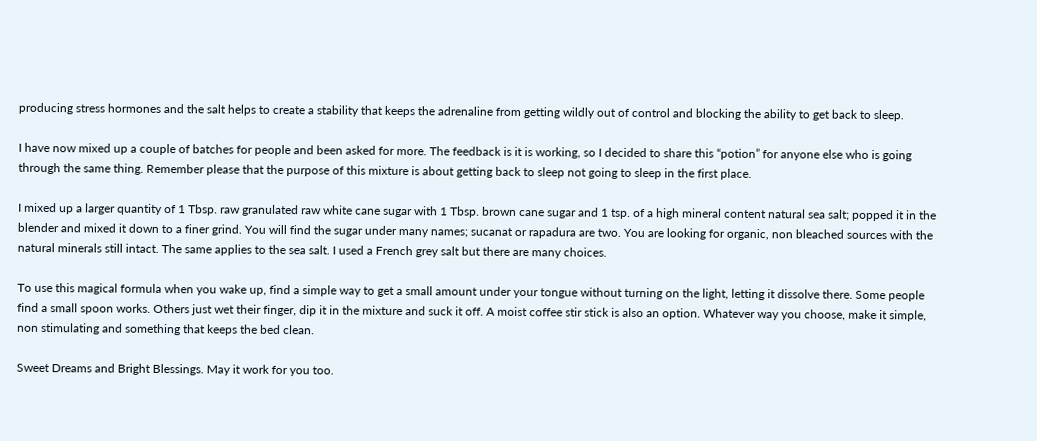producing stress hormones and the salt helps to create a stability that keeps the adrenaline from getting wildly out of control and blocking the ability to get back to sleep.

I have now mixed up a couple of batches for people and been asked for more. The feedback is it is working, so I decided to share this “potion” for anyone else who is going through the same thing. Remember please that the purpose of this mixture is about getting back to sleep not going to sleep in the first place.

I mixed up a larger quantity of 1 Tbsp. raw granulated raw white cane sugar with 1 Tbsp. brown cane sugar and 1 tsp. of a high mineral content natural sea salt; popped it in the blender and mixed it down to a finer grind. You will find the sugar under many names; sucanat or rapadura are two. You are looking for organic, non bleached sources with the natural minerals still intact. The same applies to the sea salt. I used a French grey salt but there are many choices.

To use this magical formula when you wake up, find a simple way to get a small amount under your tongue without turning on the light, letting it dissolve there. Some people find a small spoon works. Others just wet their finger, dip it in the mixture and suck it off. A moist coffee stir stick is also an option. Whatever way you choose, make it simple, non stimulating and something that keeps the bed clean.

Sweet Dreams and Bright Blessings. May it work for you too.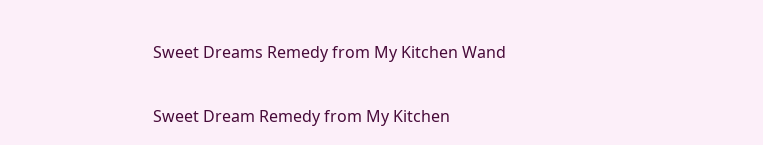Sweet Dreams Remedy from My Kitchen Wand

Sweet Dream Remedy from My Kitchen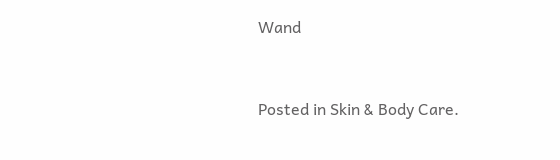Wand


Posted in Skin & Body Care.